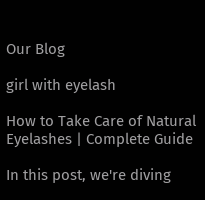Our Blog

girl with eyelash

How to Take Care of Natural Eyelashes | Complete Guide

In this post, we're diving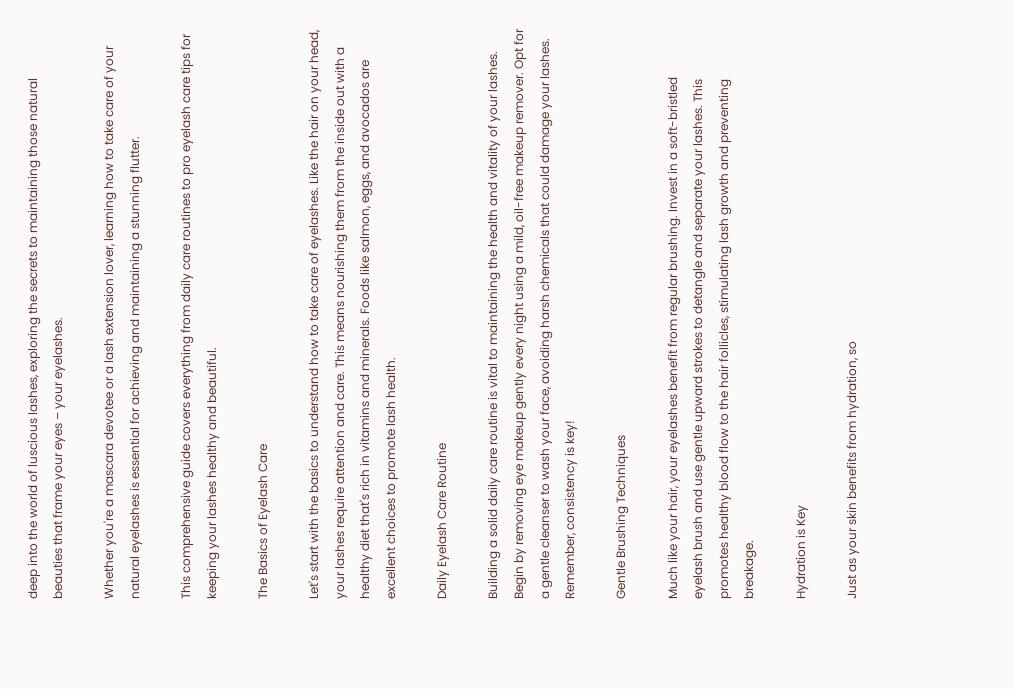deep into the world of luscious lashes, exploring the secrets to maintaining those natural beauties that frame your eyes – your eyelashes.

Whether you're a mascara devotee or a lash extension lover, learning how to take care of your natural eyelashes is essential for achieving and maintaining a stunning flutter.

This comprehensive guide covers everything from daily care routines to pro eyelash care tips for keeping your lashes healthy and beautiful.

The Basics of Eyelash Care

Let's start with the basics to understand how to take care of eyelashes. Like the hair on your head, your lashes require attention and care. This means nourishing them from the inside out with a healthy diet that's rich in vitamins and minerals. Foods like salmon, eggs, and avocados are excellent choices to promote lash health.

Daily Eyelash Care Routine

Building a solid daily care routine is vital to maintaining the health and vitality of your lashes. Begin by removing eye makeup gently every night using a mild, oil-free makeup remover. Opt for a gentle cleanser to wash your face, avoiding harsh chemicals that could damage your lashes. Remember, consistency is key!

Gentle Brushing Techniques

Much like your hair, your eyelashes benefit from regular brushing. Invest in a soft-bristled eyelash brush and use gentle upward strokes to detangle and separate your lashes. This promotes healthy blood flow to the hair follicles, stimulating lash growth and preventing breakage.

Hydration is Key

Just as your skin benefits from hydration, so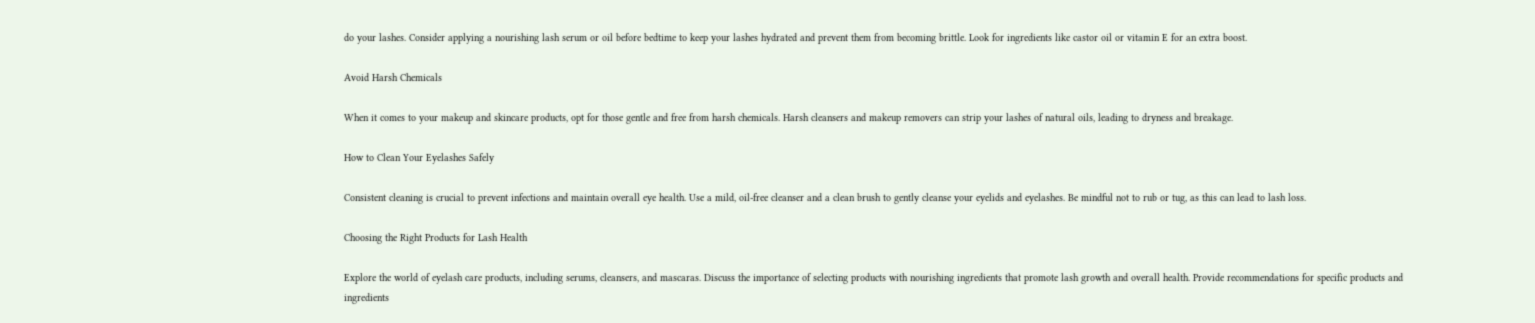do your lashes. Consider applying a nourishing lash serum or oil before bedtime to keep your lashes hydrated and prevent them from becoming brittle. Look for ingredients like castor oil or vitamin E for an extra boost.

Avoid Harsh Chemicals

When it comes to your makeup and skincare products, opt for those gentle and free from harsh chemicals. Harsh cleansers and makeup removers can strip your lashes of natural oils, leading to dryness and breakage.

How to Clean Your Eyelashes Safely

Consistent cleaning is crucial to prevent infections and maintain overall eye health. Use a mild, oil-free cleanser and a clean brush to gently cleanse your eyelids and eyelashes. Be mindful not to rub or tug, as this can lead to lash loss.

Choosing the Right Products for Lash Health

Explore the world of eyelash care products, including serums, cleansers, and mascaras. Discuss the importance of selecting products with nourishing ingredients that promote lash growth and overall health. Provide recommendations for specific products and ingredients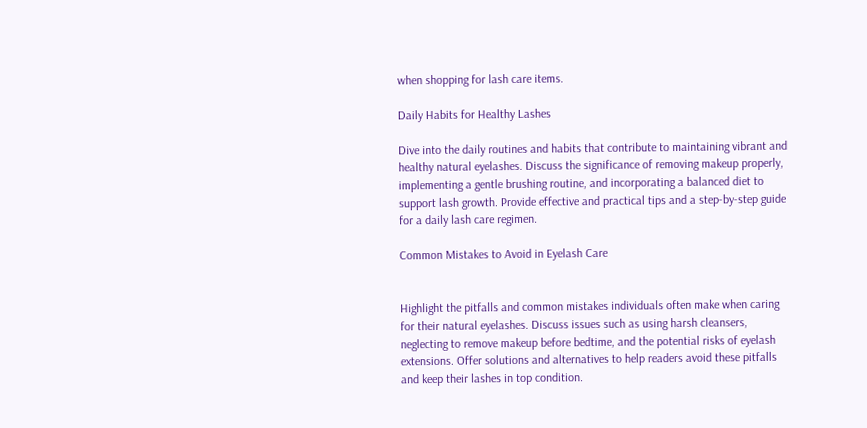when shopping for lash care items.

Daily Habits for Healthy Lashes

Dive into the daily routines and habits that contribute to maintaining vibrant and healthy natural eyelashes. Discuss the significance of removing makeup properly, implementing a gentle brushing routine, and incorporating a balanced diet to support lash growth. Provide effective and practical tips and a step-by-step guide for a daily lash care regimen.

Common Mistakes to Avoid in Eyelash Care


Highlight the pitfalls and common mistakes individuals often make when caring for their natural eyelashes. Discuss issues such as using harsh cleansers, neglecting to remove makeup before bedtime, and the potential risks of eyelash extensions. Offer solutions and alternatives to help readers avoid these pitfalls and keep their lashes in top condition.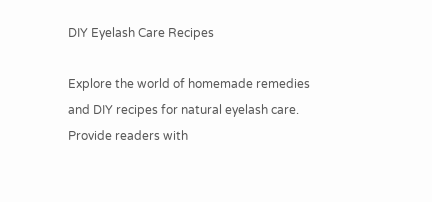DIY Eyelash Care Recipes

Explore the world of homemade remedies and DIY recipes for natural eyelash care. Provide readers with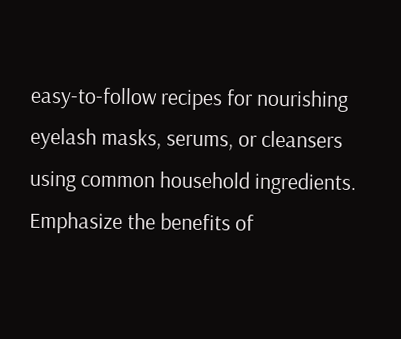easy-to-follow recipes for nourishing eyelash masks, serums, or cleansers using common household ingredients. Emphasize the benefits of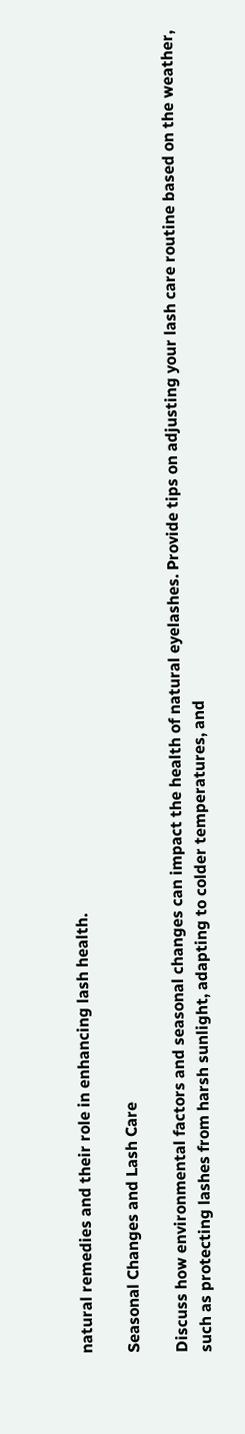natural remedies and their role in enhancing lash health.

Seasonal Changes and Lash Care

Discuss how environmental factors and seasonal changes can impact the health of natural eyelashes. Provide tips on adjusting your lash care routine based on the weather, such as protecting lashes from harsh sunlight, adapting to colder temperatures, and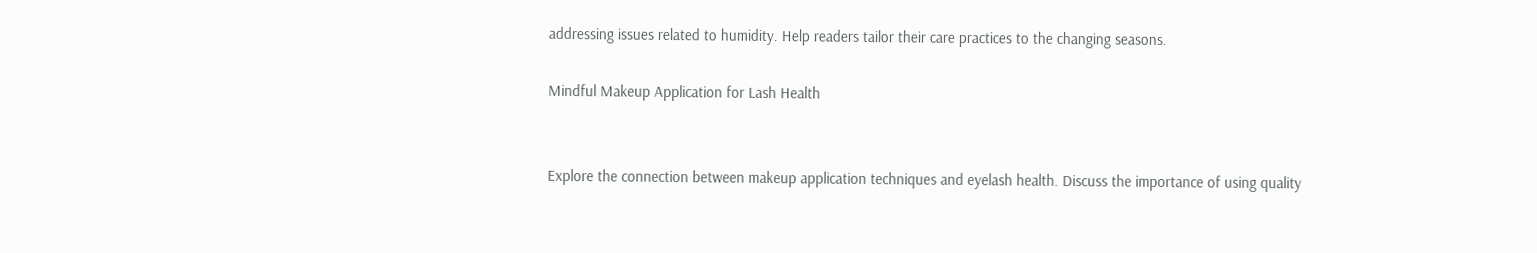addressing issues related to humidity. Help readers tailor their care practices to the changing seasons.

Mindful Makeup Application for Lash Health


Explore the connection between makeup application techniques and eyelash health. Discuss the importance of using quality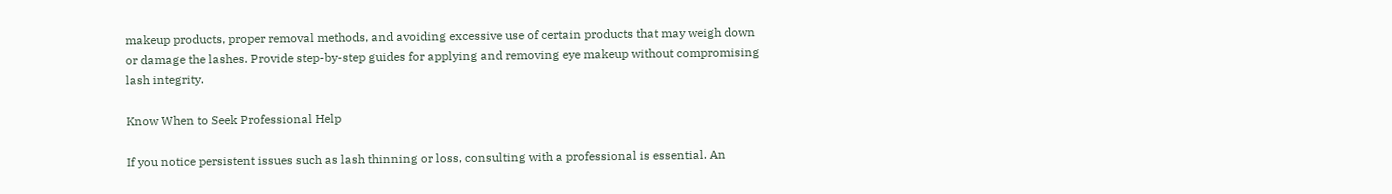makeup products, proper removal methods, and avoiding excessive use of certain products that may weigh down or damage the lashes. Provide step-by-step guides for applying and removing eye makeup without compromising lash integrity.

Know When to Seek Professional Help

If you notice persistent issues such as lash thinning or loss, consulting with a professional is essential. An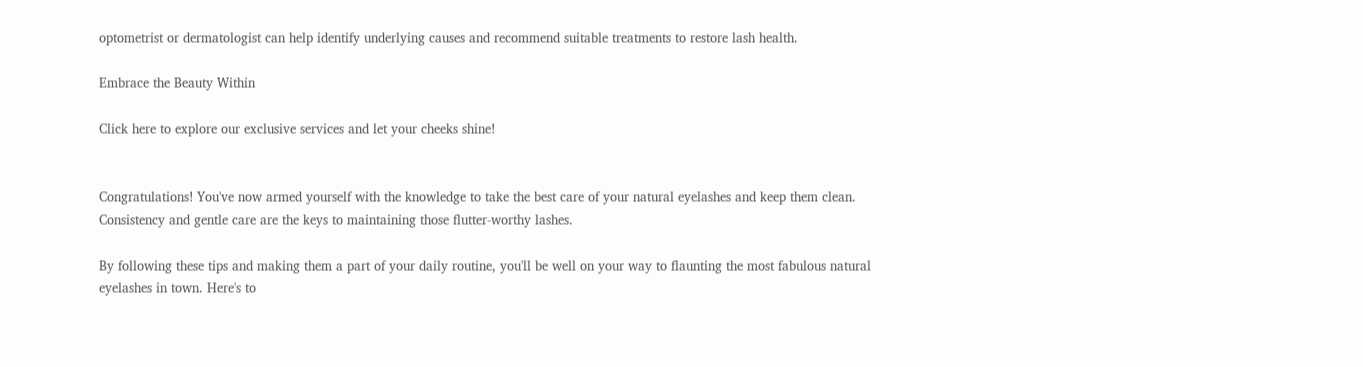optometrist or dermatologist can help identify underlying causes and recommend suitable treatments to restore lash health.

Embrace the Beauty Within

Click here to explore our exclusive services and let your cheeks shine!


Congratulations! You've now armed yourself with the knowledge to take the best care of your natural eyelashes and keep them clean. Consistency and gentle care are the keys to maintaining those flutter-worthy lashes.

By following these tips and making them a part of your daily routine, you'll be well on your way to flaunting the most fabulous natural eyelashes in town. Here's to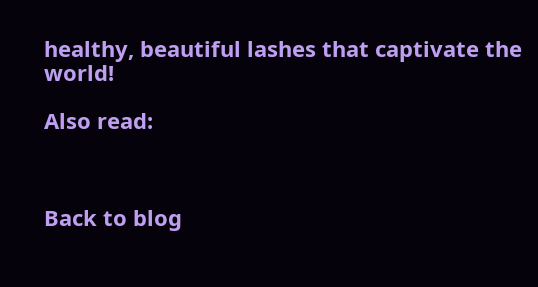healthy, beautiful lashes that captivate the world!

Also read:



Back to blog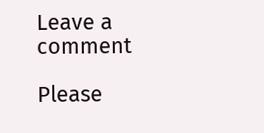Leave a comment

Please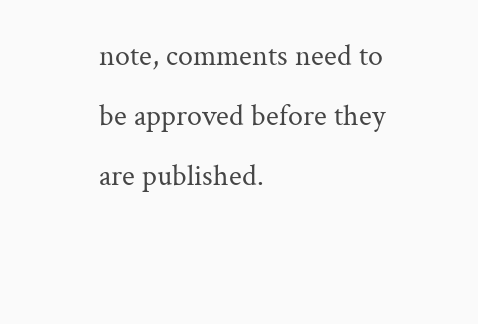note, comments need to be approved before they are published.